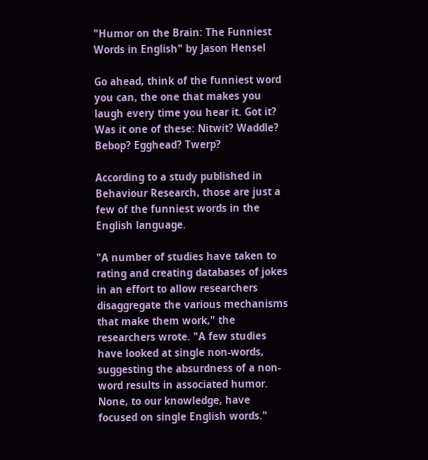"Humor on the Brain: The Funniest Words in English" by Jason Hensel

Go ahead, think of the funniest word you can, the one that makes you laugh every time you hear it. Got it? Was it one of these: Nitwit? Waddle? Bebop? Egghead? Twerp?

According to a study published in Behaviour Research, those are just a few of the funniest words in the English language.

"A number of studies have taken to rating and creating databases of jokes in an effort to allow researchers disaggregate the various mechanisms that make them work," the researchers wrote. "A few studies have looked at single non-words, suggesting the absurdness of a non-word results in associated humor. None, to our knowledge, have focused on single English words."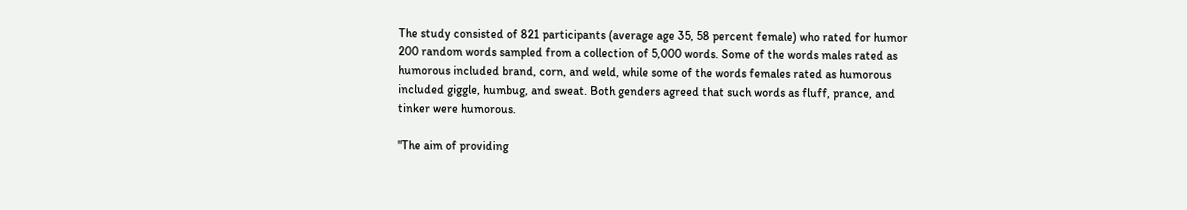The study consisted of 821 participants (average age 35, 58 percent female) who rated for humor 200 random words sampled from a collection of 5,000 words. Some of the words males rated as humorous included brand, corn, and weld, while some of the words females rated as humorous included giggle, humbug, and sweat. Both genders agreed that such words as fluff, prance, and tinker were humorous.

"The aim of providing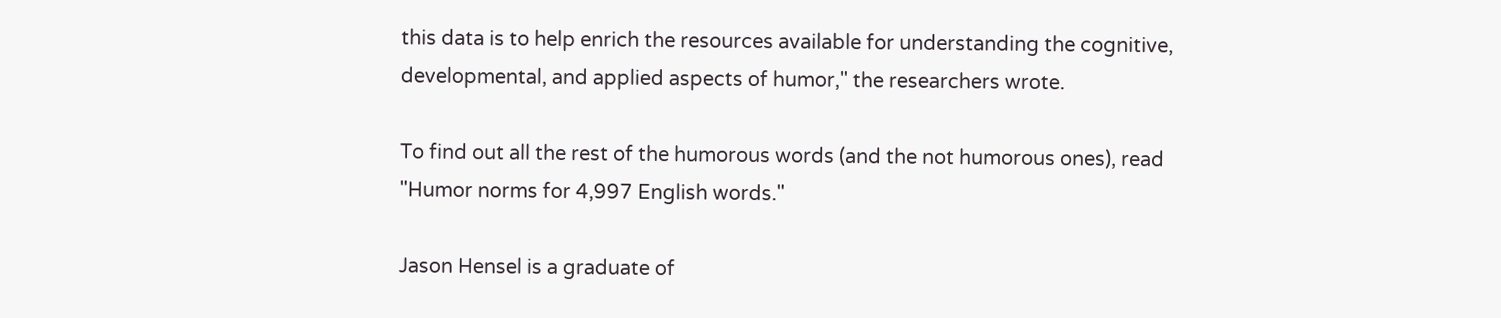this data is to help enrich the resources available for understanding the cognitive, developmental, and applied aspects of humor," the researchers wrote.

To find out all the rest of the humorous words (and the not humorous ones), read "Humor norms for 4,997 English words."

Jason Hensel is a graduate of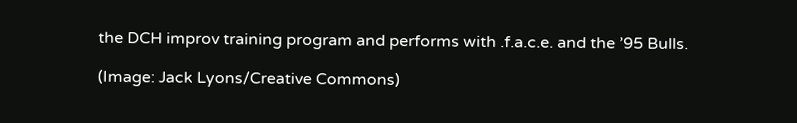the DCH improv training program and performs with .f.a.c.e. and the ’95 Bulls.

(Image: Jack Lyons/Creative Commons)